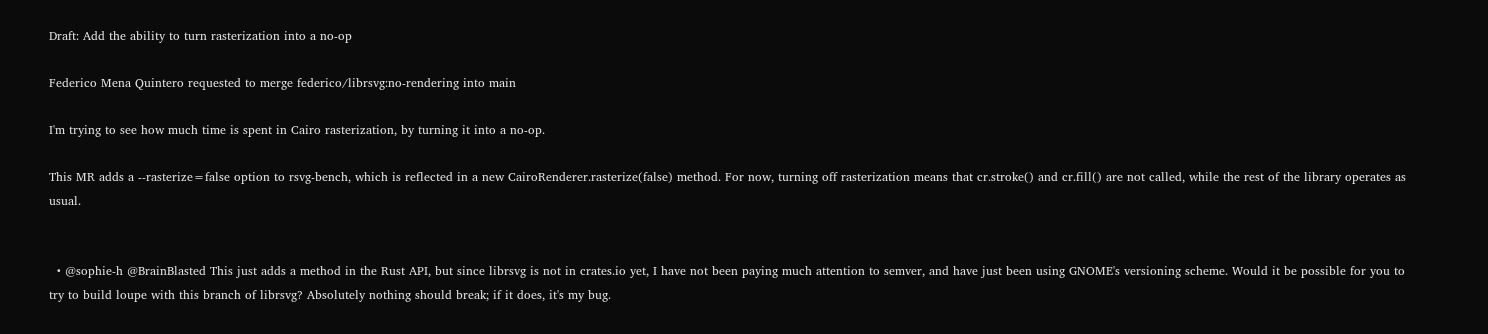Draft: Add the ability to turn rasterization into a no-op

Federico Mena Quintero requested to merge federico/librsvg:no-rendering into main

I'm trying to see how much time is spent in Cairo rasterization, by turning it into a no-op.

This MR adds a --rasterize=false option to rsvg-bench, which is reflected in a new CairoRenderer.rasterize(false) method. For now, turning off rasterization means that cr.stroke() and cr.fill() are not called, while the rest of the library operates as usual.


  • @sophie-h @BrainBlasted This just adds a method in the Rust API, but since librsvg is not in crates.io yet, I have not been paying much attention to semver, and have just been using GNOME's versioning scheme. Would it be possible for you to try to build loupe with this branch of librsvg? Absolutely nothing should break; if it does, it's my bug.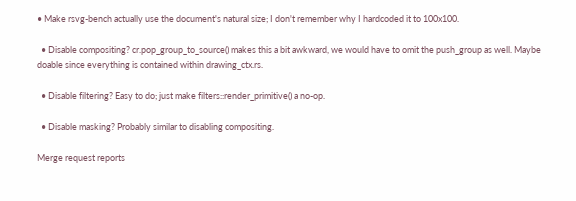• Make rsvg-bench actually use the document's natural size; I don't remember why I hardcoded it to 100x100.

  • Disable compositing? cr.pop_group_to_source() makes this a bit awkward, we would have to omit the push_group as well. Maybe doable since everything is contained within drawing_ctx.rs.

  • Disable filtering? Easy to do; just make filters::render_primitive() a no-op.

  • Disable masking? Probably similar to disabling compositing.

Merge request reports